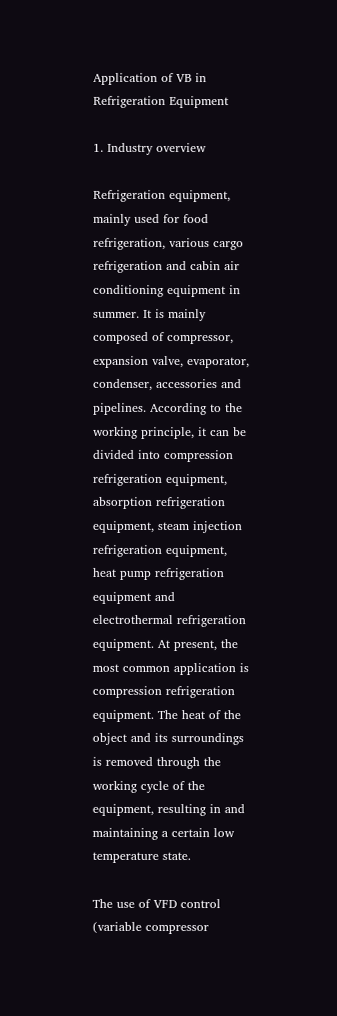Application of VB in Refrigeration Equipment

1. Industry overview

Refrigeration equipment, mainly used for food refrigeration, various cargo refrigeration and cabin air conditioning equipment in summer. It is mainly composed of compressor, expansion valve, evaporator, condenser, accessories and pipelines. According to the working principle, it can be divided into compression refrigeration equipment, absorption refrigeration equipment, steam injection refrigeration equipment, heat pump refrigeration equipment and electrothermal refrigeration equipment. At present, the most common application is compression refrigeration equipment. The heat of the object and its surroundings is removed through the working cycle of the equipment, resulting in and maintaining a certain low temperature state.

The use of VFD control (variable compressor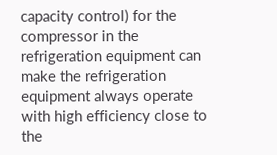capacity control) for the compressor in the refrigeration equipment can make the refrigeration equipment always operate with high efficiency close to the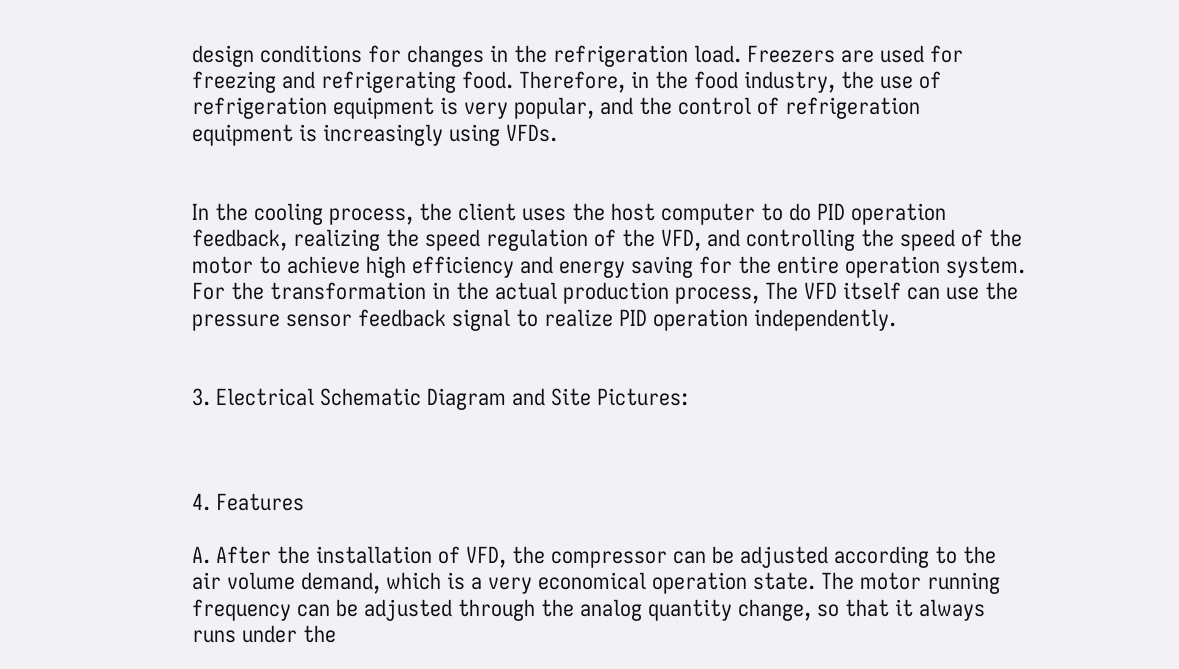design conditions for changes in the refrigeration load. Freezers are used for freezing and refrigerating food. Therefore, in the food industry, the use of refrigeration equipment is very popular, and the control of refrigeration equipment is increasingly using VFDs.


In the cooling process, the client uses the host computer to do PID operation feedback, realizing the speed regulation of the VFD, and controlling the speed of the motor to achieve high efficiency and energy saving for the entire operation system. For the transformation in the actual production process, The VFD itself can use the pressure sensor feedback signal to realize PID operation independently.


3. Electrical Schematic Diagram and Site Pictures:



4. Features

A. After the installation of VFD, the compressor can be adjusted according to the air volume demand, which is a very economical operation state. The motor running frequency can be adjusted through the analog quantity change, so that it always runs under the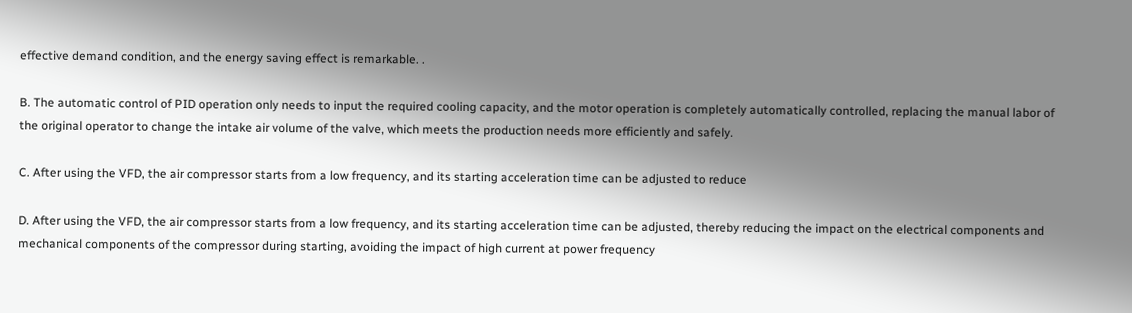effective demand condition, and the energy saving effect is remarkable. .

B. The automatic control of PID operation only needs to input the required cooling capacity, and the motor operation is completely automatically controlled, replacing the manual labor of the original operator to change the intake air volume of the valve, which meets the production needs more efficiently and safely.

C. After using the VFD, the air compressor starts from a low frequency, and its starting acceleration time can be adjusted to reduce

D. After using the VFD, the air compressor starts from a low frequency, and its starting acceleration time can be adjusted, thereby reducing the impact on the electrical components and mechanical components of the compressor during starting, avoiding the impact of high current at power frequency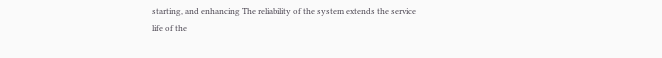starting, and enhancing The reliability of the system extends the service life of the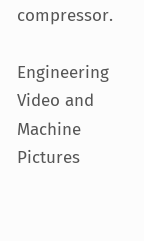compressor.

Engineering Video and Machine Pictures